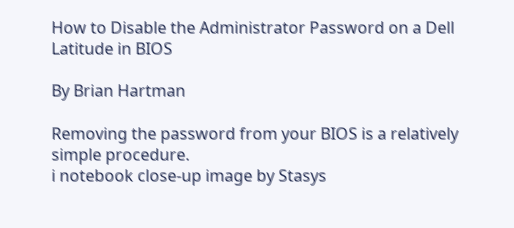How to Disable the Administrator Password on a Dell Latitude in BIOS

By Brian Hartman

Removing the password from your BIOS is a relatively simple procedure.
i notebook close-up image by Stasys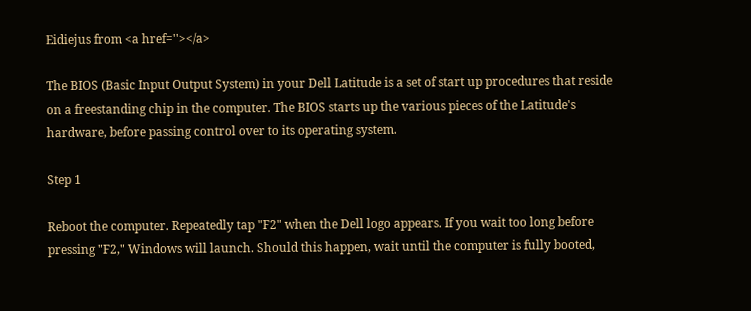Eidiejus from <a href=''></a>

The BIOS (Basic Input Output System) in your Dell Latitude is a set of start up procedures that reside on a freestanding chip in the computer. The BIOS starts up the various pieces of the Latitude's hardware, before passing control over to its operating system.

Step 1

Reboot the computer. Repeatedly tap "F2" when the Dell logo appears. If you wait too long before pressing "F2," Windows will launch. Should this happen, wait until the computer is fully booted,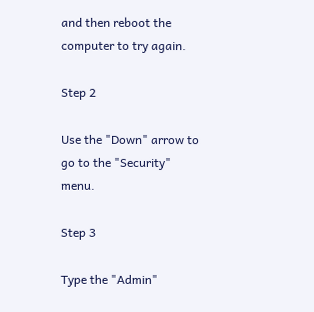and then reboot the computer to try again.

Step 2

Use the "Down" arrow to go to the "Security" menu.

Step 3

Type the "Admin"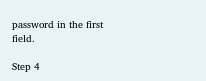password in the first field.

Step 4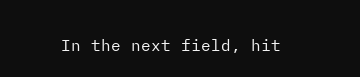In the next field, hit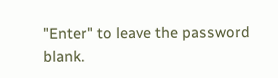"Enter" to leave the password blank.